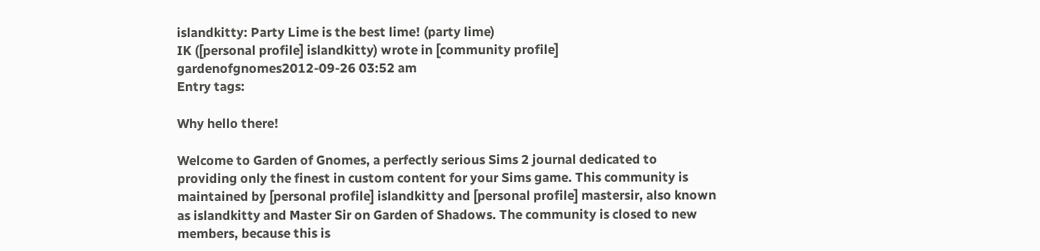islandkitty: Party Lime is the best lime! (party lime)
IK ([personal profile] islandkitty) wrote in [community profile] gardenofgnomes2012-09-26 03:52 am
Entry tags:

Why hello there!

Welcome to Garden of Gnomes, a perfectly serious Sims 2 journal dedicated to providing only the finest in custom content for your Sims game. This community is maintained by [personal profile] islandkitty and [personal profile] mastersir, also known as islandkitty and Master Sir on Garden of Shadows. The community is closed to new members, because this is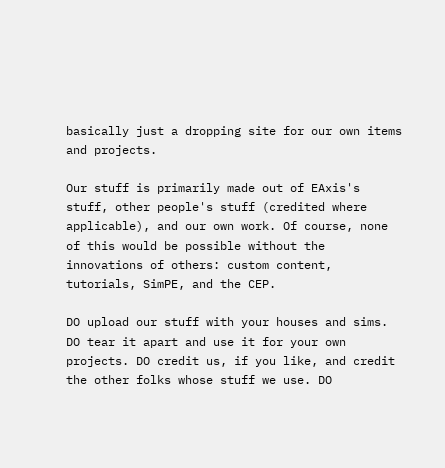basically just a dropping site for our own items and projects.

Our stuff is primarily made out of EAxis's stuff, other people's stuff (credited where applicable), and our own work. Of course, none of this would be possible without the innovations of others: custom content, tutorials, SimPE, and the CEP.

DO upload our stuff with your houses and sims. DO tear it apart and use it for your own projects. DO credit us, if you like, and credit the other folks whose stuff we use. DO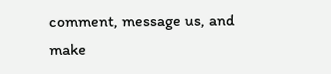comment, message us, and make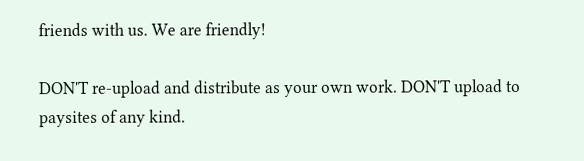friends with us. We are friendly!

DON'T re-upload and distribute as your own work. DON'T upload to paysites of any kind.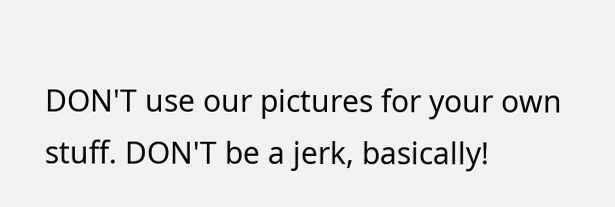DON'T use our pictures for your own stuff. DON'T be a jerk, basically!